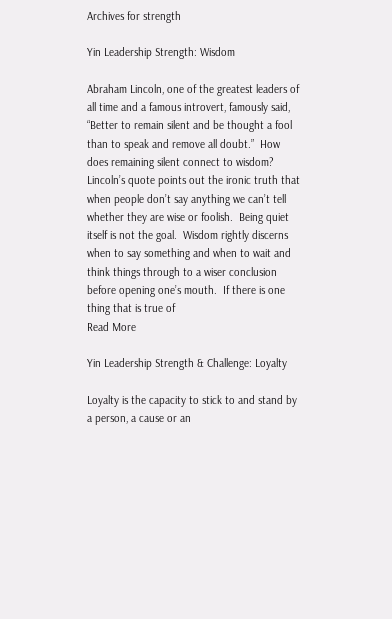Archives for strength

Yin Leadership Strength: Wisdom

Abraham Lincoln, one of the greatest leaders of all time and a famous introvert, famously said, “Better to remain silent and be thought a fool than to speak and remove all doubt.”  How does remaining silent connect to wisdom?  Lincoln’s quote points out the ironic truth that when people don’t say anything we can’t tell whether they are wise or foolish.  Being quiet itself is not the goal.  Wisdom rightly discerns when to say something and when to wait and think things through to a wiser conclusion before opening one’s mouth.  If there is one thing that is true of
Read More

Yin Leadership Strength & Challenge: Loyalty

Loyalty is the capacity to stick to and stand by a person, a cause or an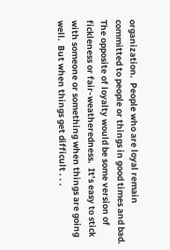organization.  People who are loyal remain committed to people or things in good times and bad.  The opposite of loyalty would be some version of fickleness or fair-weatheredness.  It’s easy to stick with someone or something when things are going well.  But when things get difficult . . .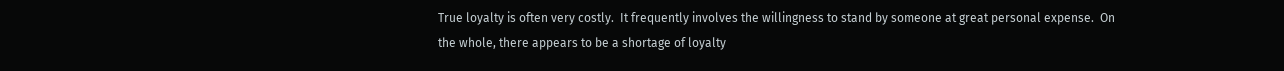True loyalty is often very costly.  It frequently involves the willingness to stand by someone at great personal expense.  On the whole, there appears to be a shortage of loyalty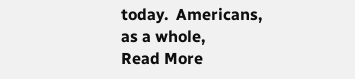today.  Americans, as a whole,
Read More